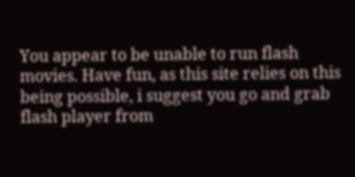You appear to be unable to run flash movies. Have fun, as this site relies on this being possible, i suggest you go and grab flash player from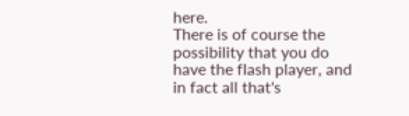here.
There is of course the possibility that you do have the flash player, and in fact all that's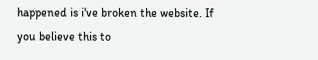happened is i've broken the website. If you believe this to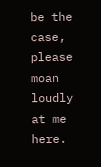be the case, please moan loudly at me here.